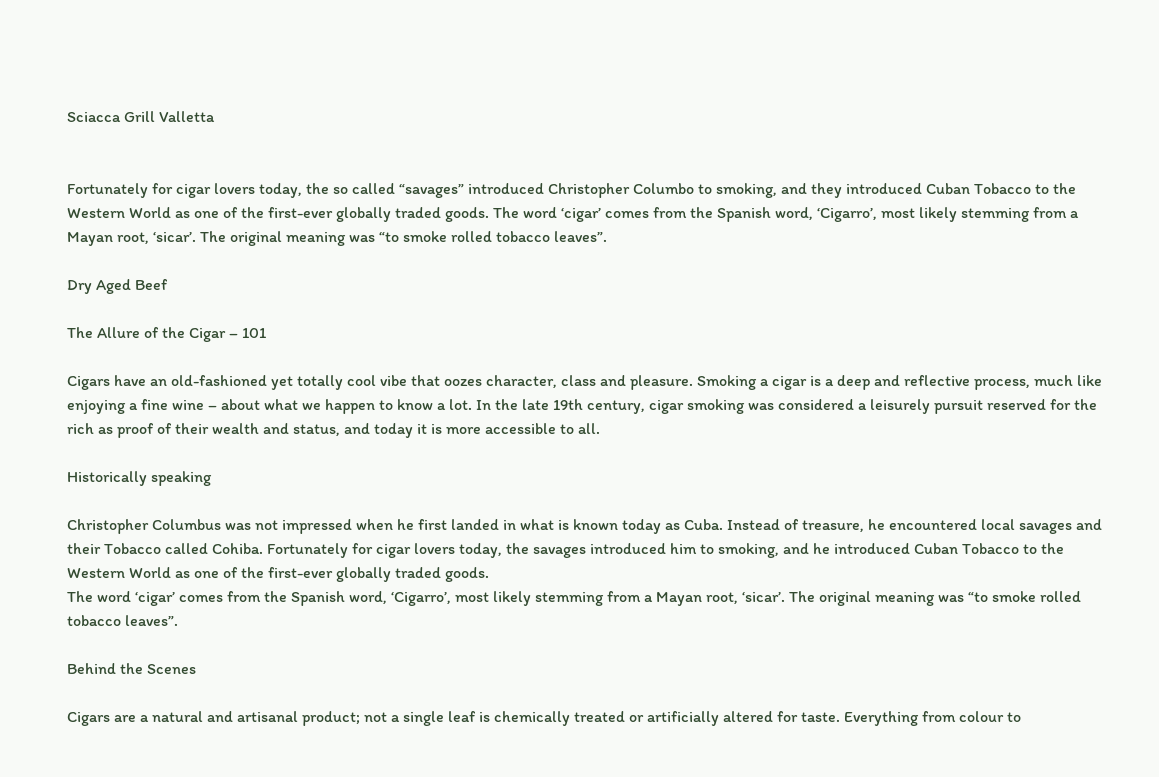Sciacca Grill Valletta


Fortunately for cigar lovers today, the so called “savages” introduced Christopher Columbo to smoking, and they introduced Cuban Tobacco to the Western World as one of the first-ever globally traded goods. The word ‘cigar’ comes from the Spanish word, ‘Cigarro’, most likely stemming from a Mayan root, ‘sicar’. The original meaning was “to smoke rolled tobacco leaves”.

Dry Aged Beef

The Allure of the Cigar – 101

Cigars have an old-fashioned yet totally cool vibe that oozes character, class and pleasure. Smoking a cigar is a deep and reflective process, much like enjoying a fine wine – about what we happen to know a lot. In the late 19th century, cigar smoking was considered a leisurely pursuit reserved for the rich as proof of their wealth and status, and today it is more accessible to all.

Historically speaking

Christopher Columbus was not impressed when he first landed in what is known today as Cuba. Instead of treasure, he encountered local savages and their Tobacco called Cohiba. Fortunately for cigar lovers today, the savages introduced him to smoking, and he introduced Cuban Tobacco to the Western World as one of the first-ever globally traded goods.
The word ‘cigar’ comes from the Spanish word, ‘Cigarro’, most likely stemming from a Mayan root, ‘sicar’. The original meaning was “to smoke rolled tobacco leaves”.

Behind the Scenes

Cigars are a natural and artisanal product; not a single leaf is chemically treated or artificially altered for taste. Everything from colour to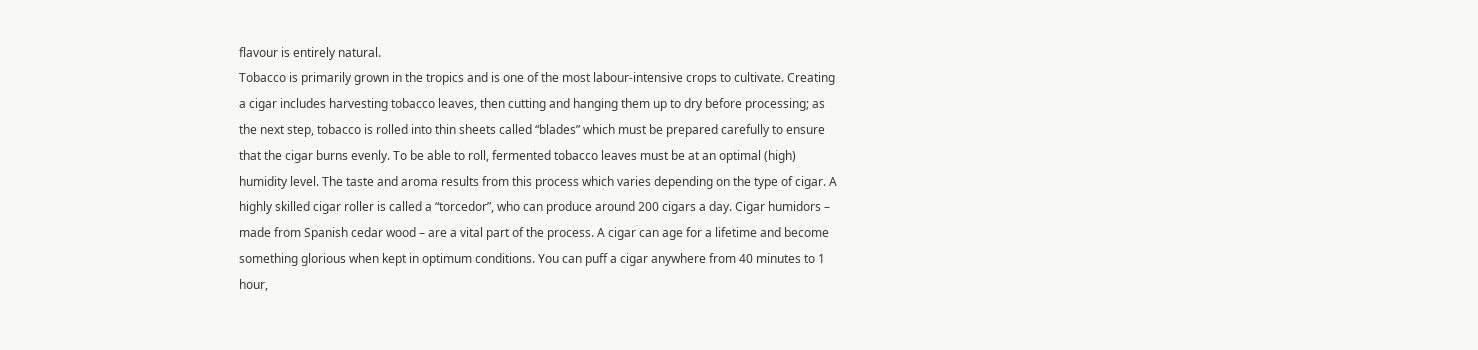flavour is entirely natural.
Tobacco is primarily grown in the tropics and is one of the most labour-intensive crops to cultivate. Creating a cigar includes harvesting tobacco leaves, then cutting and hanging them up to dry before processing; as the next step, tobacco is rolled into thin sheets called “blades” which must be prepared carefully to ensure that the cigar burns evenly. To be able to roll, fermented tobacco leaves must be at an optimal (high) humidity level. The taste and aroma results from this process which varies depending on the type of cigar. A highly skilled cigar roller is called a “torcedor”, who can produce around 200 cigars a day. Cigar humidors – made from Spanish cedar wood – are a vital part of the process. A cigar can age for a lifetime and become something glorious when kept in optimum conditions. You can puff a cigar anywhere from 40 minutes to 1 hour,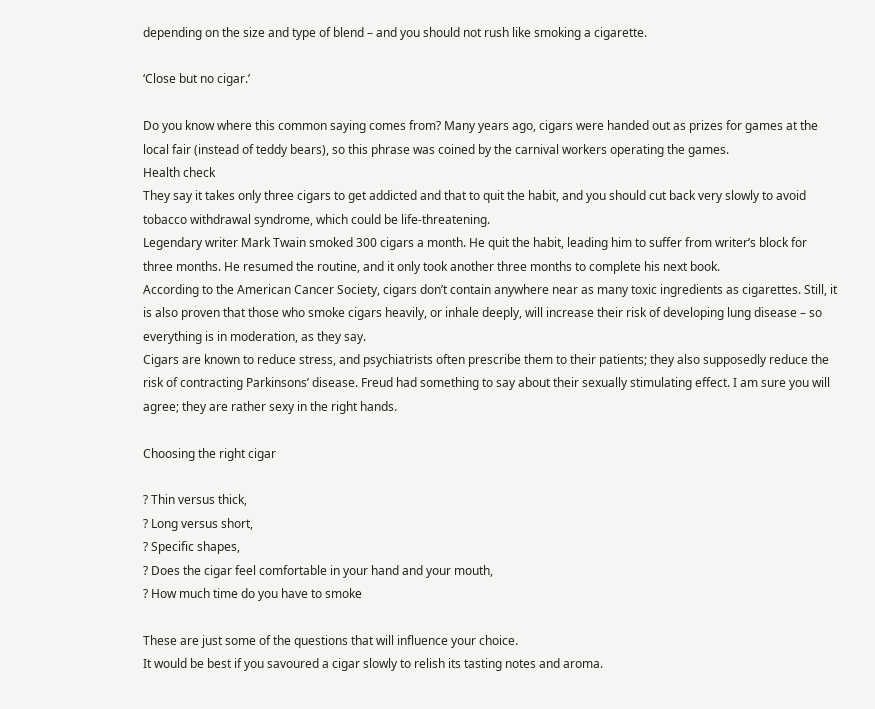depending on the size and type of blend – and you should not rush like smoking a cigarette.

‘Close but no cigar.’

Do you know where this common saying comes from? Many years ago, cigars were handed out as prizes for games at the local fair (instead of teddy bears), so this phrase was coined by the carnival workers operating the games.
Health check
They say it takes only three cigars to get addicted and that to quit the habit, and you should cut back very slowly to avoid tobacco withdrawal syndrome, which could be life-threatening.
Legendary writer Mark Twain smoked 300 cigars a month. He quit the habit, leading him to suffer from writer’s block for three months. He resumed the routine, and it only took another three months to complete his next book.
According to the American Cancer Society, cigars don’t contain anywhere near as many toxic ingredients as cigarettes. Still, it is also proven that those who smoke cigars heavily, or inhale deeply, will increase their risk of developing lung disease – so everything is in moderation, as they say.
Cigars are known to reduce stress, and psychiatrists often prescribe them to their patients; they also supposedly reduce the risk of contracting Parkinsons’ disease. Freud had something to say about their sexually stimulating effect. I am sure you will agree; they are rather sexy in the right hands.

Choosing the right cigar

? Thin versus thick,
? Long versus short,
? Specific shapes,
? Does the cigar feel comfortable in your hand and your mouth,
? How much time do you have to smoke

These are just some of the questions that will influence your choice.
It would be best if you savoured a cigar slowly to relish its tasting notes and aroma.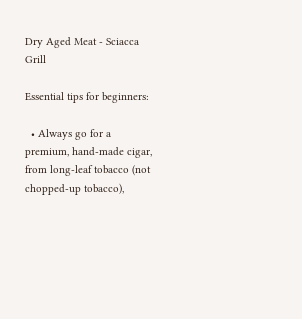Dry Aged Meat - Sciacca Grill

Essential tips for beginners:

  • Always go for a premium, hand-made cigar, from long-leaf tobacco (not chopped-up tobacco),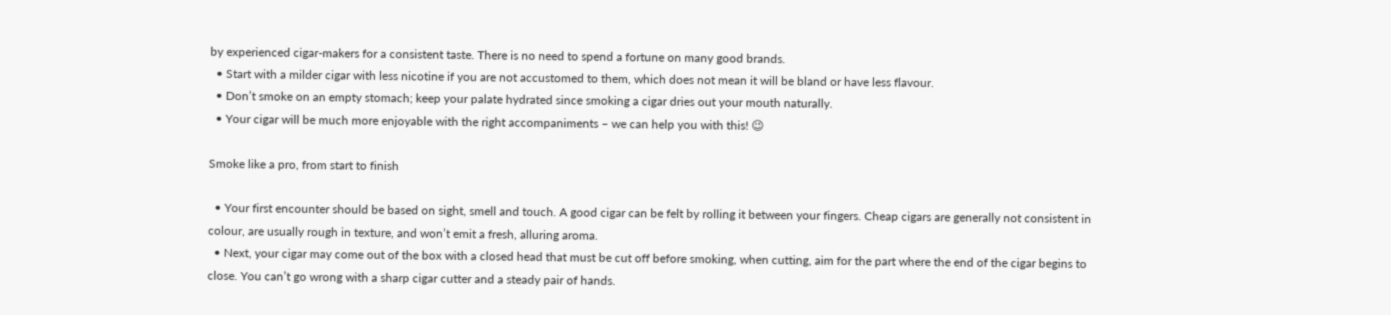by experienced cigar-makers for a consistent taste. There is no need to spend a fortune on many good brands.
  • Start with a milder cigar with less nicotine if you are not accustomed to them, which does not mean it will be bland or have less flavour.
  • Don’t smoke on an empty stomach; keep your palate hydrated since smoking a cigar dries out your mouth naturally.
  • Your cigar will be much more enjoyable with the right accompaniments – we can help you with this! 😉

Smoke like a pro, from start to finish

  • Your first encounter should be based on sight, smell and touch. A good cigar can be felt by rolling it between your fingers. Cheap cigars are generally not consistent in colour, are usually rough in texture, and won’t emit a fresh, alluring aroma.
  • Next, your cigar may come out of the box with a closed head that must be cut off before smoking, when cutting, aim for the part where the end of the cigar begins to close. You can’t go wrong with a sharp cigar cutter and a steady pair of hands.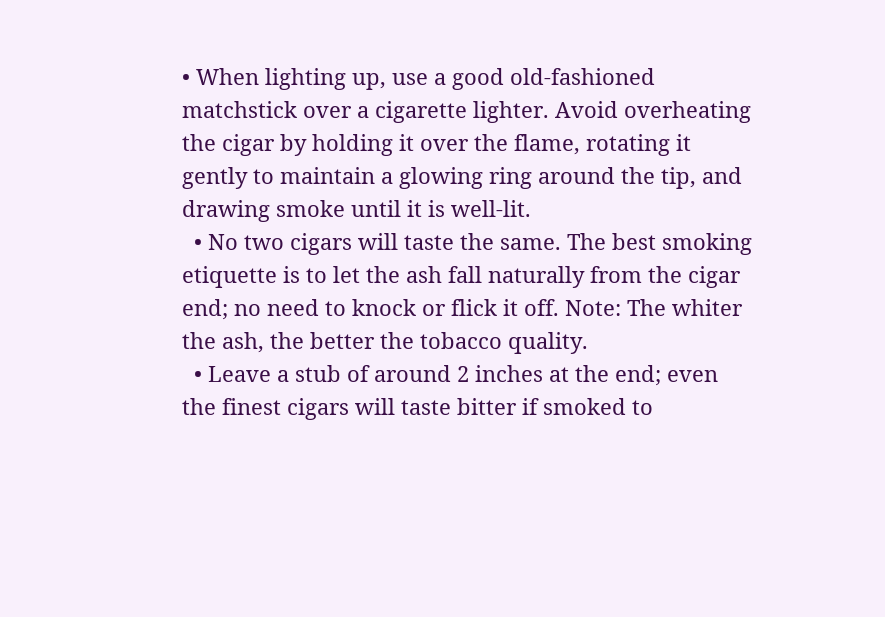• When lighting up, use a good old-fashioned matchstick over a cigarette lighter. Avoid overheating the cigar by holding it over the flame, rotating it gently to maintain a glowing ring around the tip, and drawing smoke until it is well-lit.
  • No two cigars will taste the same. The best smoking etiquette is to let the ash fall naturally from the cigar end; no need to knock or flick it off. Note: The whiter the ash, the better the tobacco quality.
  • Leave a stub of around 2 inches at the end; even the finest cigars will taste bitter if smoked to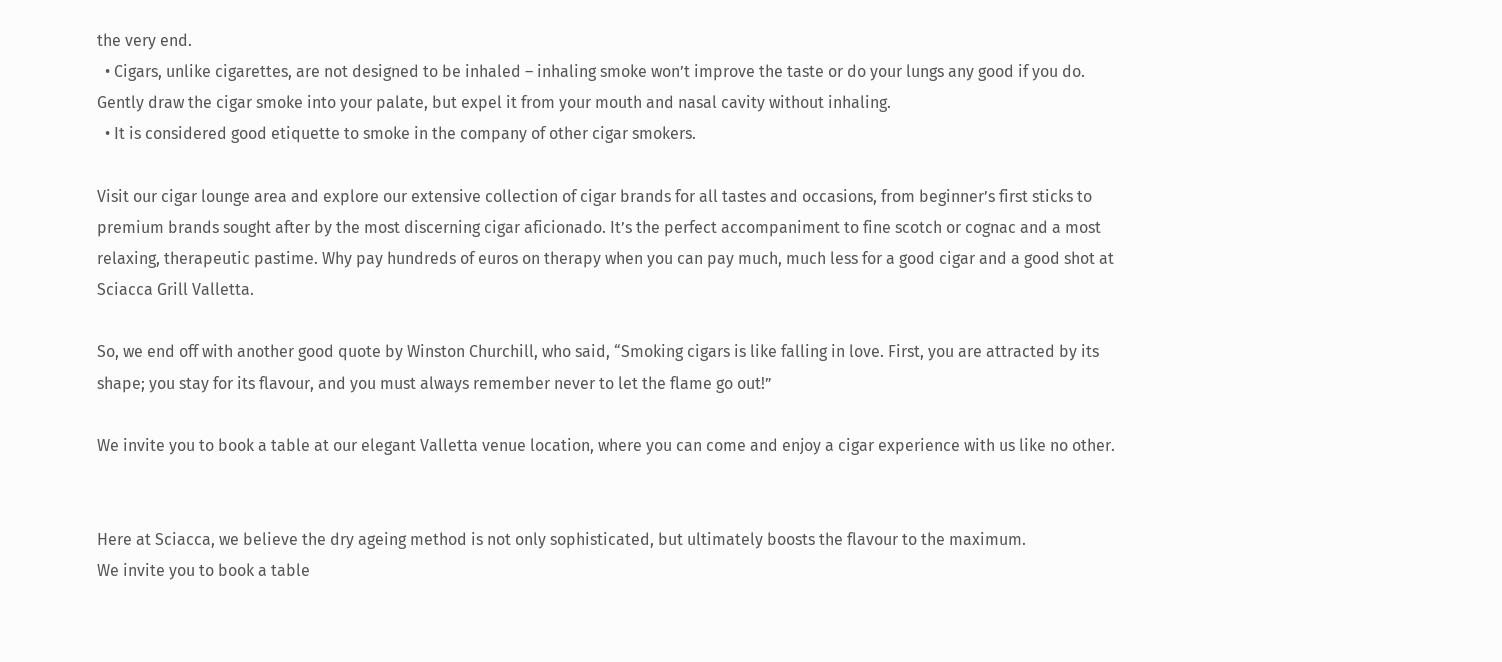the very end.
  • Cigars, unlike cigarettes, are not designed to be inhaled – inhaling smoke won’t improve the taste or do your lungs any good if you do. Gently draw the cigar smoke into your palate, but expel it from your mouth and nasal cavity without inhaling.
  • It is considered good etiquette to smoke in the company of other cigar smokers.

Visit our cigar lounge area and explore our extensive collection of cigar brands for all tastes and occasions, from beginner’s first sticks to premium brands sought after by the most discerning cigar aficionado. It’s the perfect accompaniment to fine scotch or cognac and a most relaxing, therapeutic pastime. Why pay hundreds of euros on therapy when you can pay much, much less for a good cigar and a good shot at Sciacca Grill Valletta.

So, we end off with another good quote by Winston Churchill, who said, “Smoking cigars is like falling in love. First, you are attracted by its shape; you stay for its flavour, and you must always remember never to let the flame go out!”

We invite you to book a table at our elegant Valletta venue location, where you can come and enjoy a cigar experience with us like no other.


Here at Sciacca, we believe the dry ageing method is not only sophisticated, but ultimately boosts the flavour to the maximum.
We invite you to book a table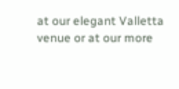at our elegant Valletta venue or at our more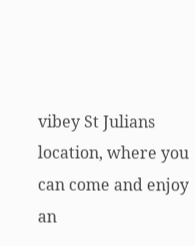vibey St Julians location, where you can come and enjoy an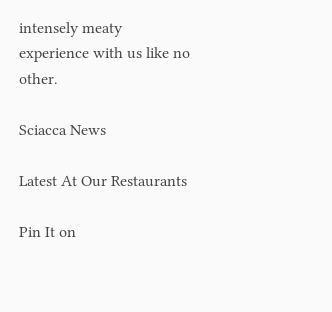intensely meaty experience with us like no other.

Sciacca News

Latest At Our Restaurants

Pin It on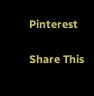Pinterest

Share This